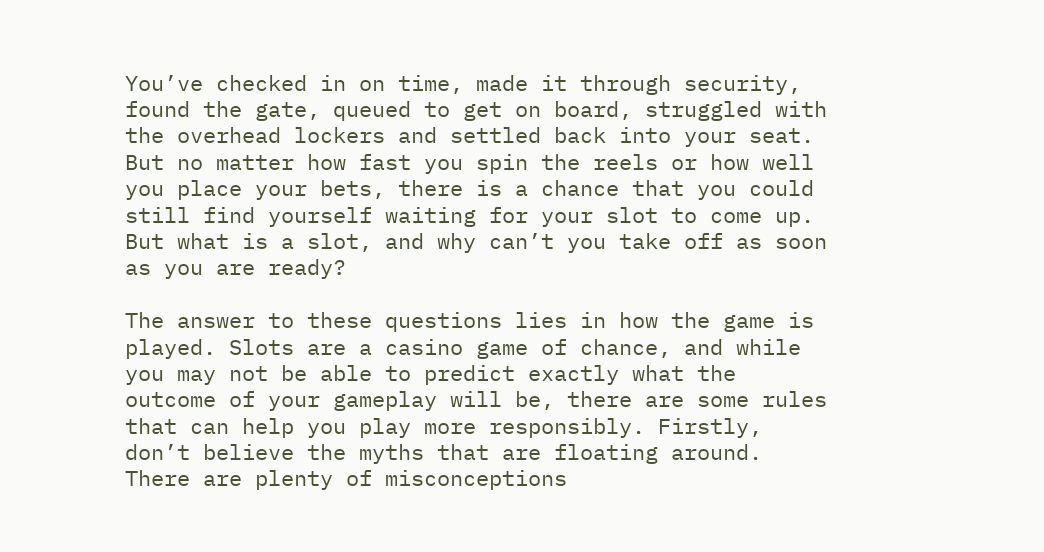You’ve checked in on time, made it through security, found the gate, queued to get on board, struggled with the overhead lockers and settled back into your seat. But no matter how fast you spin the reels or how well you place your bets, there is a chance that you could still find yourself waiting for your slot to come up. But what is a slot, and why can’t you take off as soon as you are ready?

The answer to these questions lies in how the game is played. Slots are a casino game of chance, and while you may not be able to predict exactly what the outcome of your gameplay will be, there are some rules that can help you play more responsibly. Firstly, don’t believe the myths that are floating around. There are plenty of misconceptions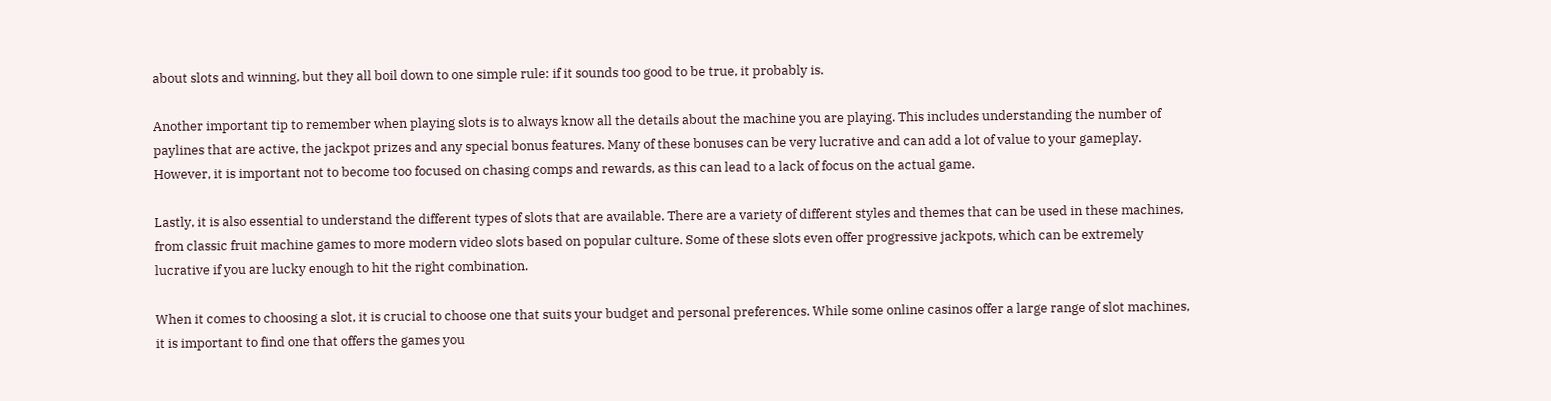about slots and winning, but they all boil down to one simple rule: if it sounds too good to be true, it probably is.

Another important tip to remember when playing slots is to always know all the details about the machine you are playing. This includes understanding the number of paylines that are active, the jackpot prizes and any special bonus features. Many of these bonuses can be very lucrative and can add a lot of value to your gameplay. However, it is important not to become too focused on chasing comps and rewards, as this can lead to a lack of focus on the actual game.

Lastly, it is also essential to understand the different types of slots that are available. There are a variety of different styles and themes that can be used in these machines, from classic fruit machine games to more modern video slots based on popular culture. Some of these slots even offer progressive jackpots, which can be extremely lucrative if you are lucky enough to hit the right combination.

When it comes to choosing a slot, it is crucial to choose one that suits your budget and personal preferences. While some online casinos offer a large range of slot machines, it is important to find one that offers the games you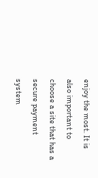enjoy the most. It is also important to choose a site that has a secure payment system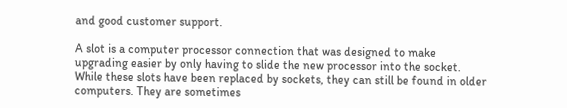and good customer support.

A slot is a computer processor connection that was designed to make upgrading easier by only having to slide the new processor into the socket. While these slots have been replaced by sockets, they can still be found in older computers. They are sometimes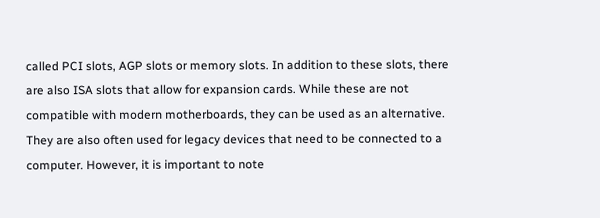called PCI slots, AGP slots or memory slots. In addition to these slots, there are also ISA slots that allow for expansion cards. While these are not compatible with modern motherboards, they can be used as an alternative. They are also often used for legacy devices that need to be connected to a computer. However, it is important to note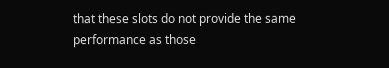that these slots do not provide the same performance as those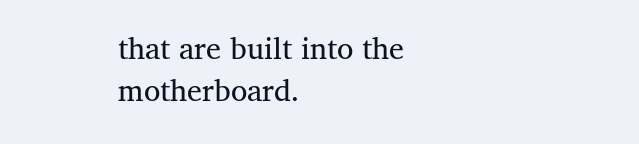that are built into the motherboard.